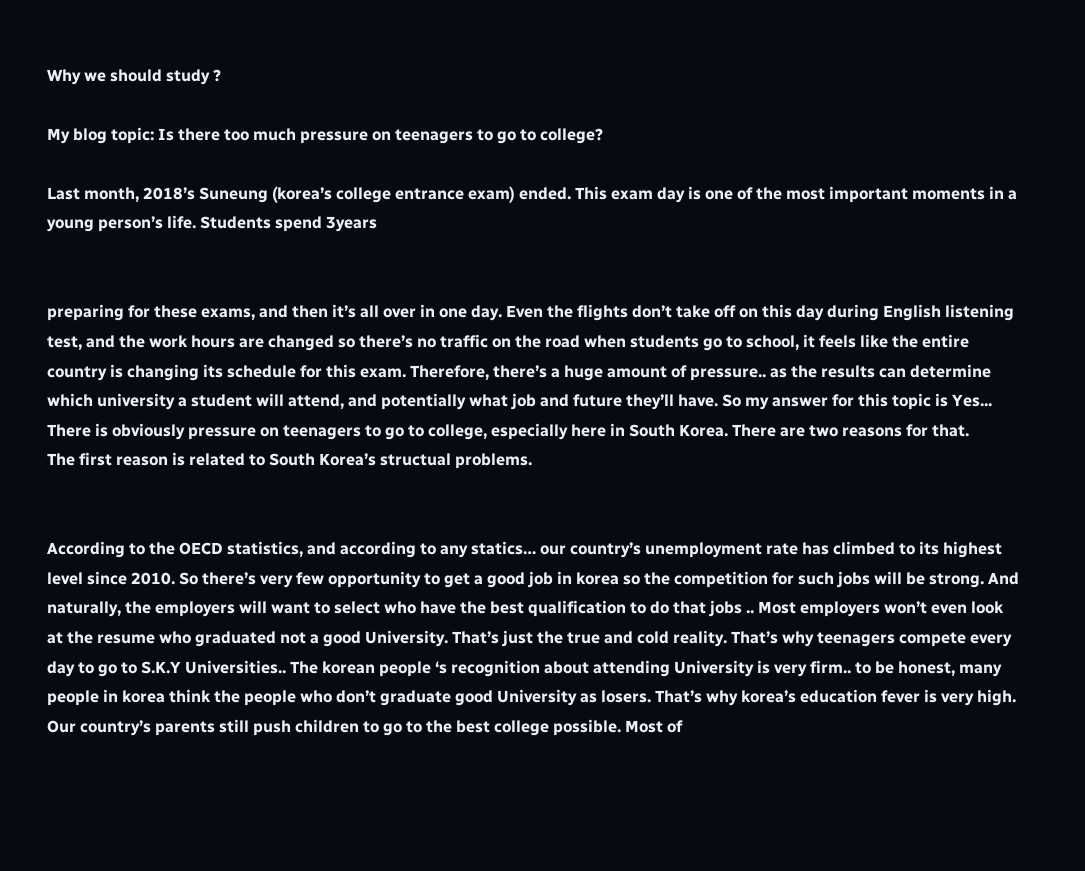Why we should study ?

My blog topic: Is there too much pressure on teenagers to go to college?

Last month, 2018’s Suneung (korea’s college entrance exam) ended. This exam day is one of the most important moments in a young person’s life. Students spend 3years


preparing for these exams, and then it’s all over in one day. Even the flights don’t take off on this day during English listening test, and the work hours are changed so there’s no traffic on the road when students go to school, it feels like the entire country is changing its schedule for this exam. Therefore, there’s a huge amount of pressure.. as the results can determine which university a student will attend, and potentially what job and future they’ll have. So my answer for this topic is Yes... There is obviously pressure on teenagers to go to college, especially here in South Korea. There are two reasons for that.
The first reason is related to South Korea’s structual problems.


According to the OECD statistics, and according to any statics… our country’s unemployment rate has climbed to its highest level since 2010. So there’s very few opportunity to get a good job in korea so the competition for such jobs will be strong. And naturally, the employers will want to select who have the best qualification to do that jobs .. Most employers won’t even look at the resume who graduated not a good University. That’s just the true and cold reality. That’s why teenagers compete every day to go to S.K.Y Universities.. The korean people ‘s recognition about attending University is very firm.. to be honest, many people in korea think the people who don’t graduate good University as losers. That’s why korea’s education fever is very high. Our country’s parents still push children to go to the best college possible. Most of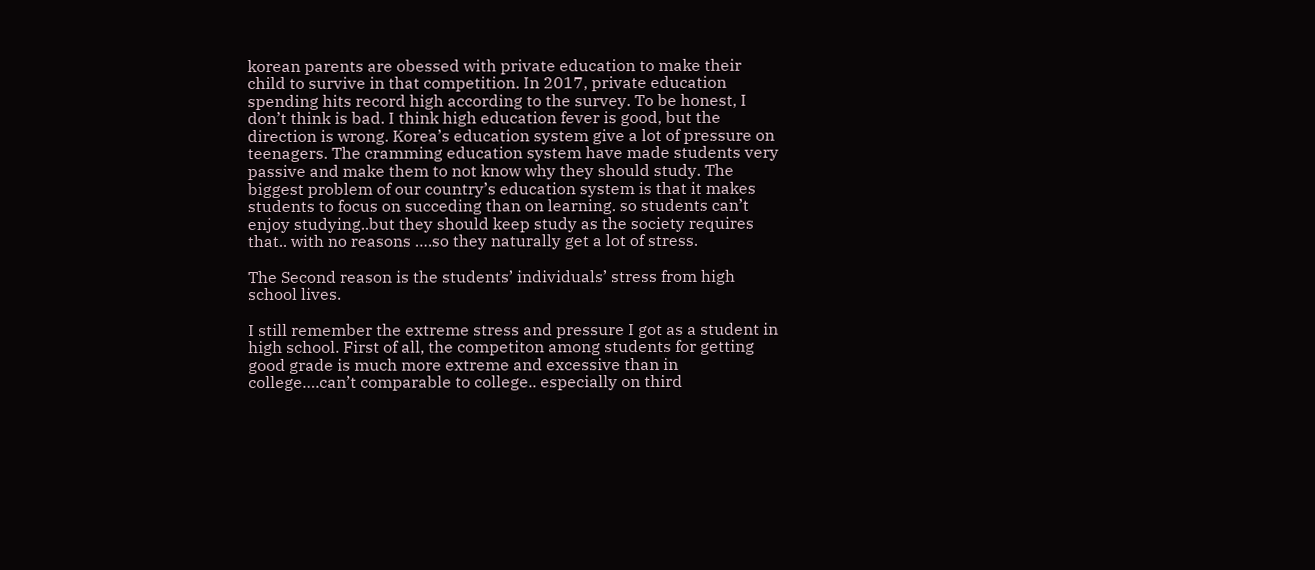korean parents are obessed with private education to make their child to survive in that competition. In 2017, private education spending hits record high according to the survey. To be honest, I don’t think is bad. I think high education fever is good, but the direction is wrong. Korea’s education system give a lot of pressure on teenagers. The cramming education system have made students very passive and make them to not know why they should study. The biggest problem of our country’s education system is that it makes students to focus on succeding than on learning. so students can’t enjoy studying..but they should keep study as the society requires that.. with no reasons ….so they naturally get a lot of stress.

The Second reason is the students’ individuals’ stress from high school lives.

I still remember the extreme stress and pressure I got as a student in high school. First of all, the competiton among students for getting good grade is much more extreme and excessive than in college….can’t comparable to college.. especially on third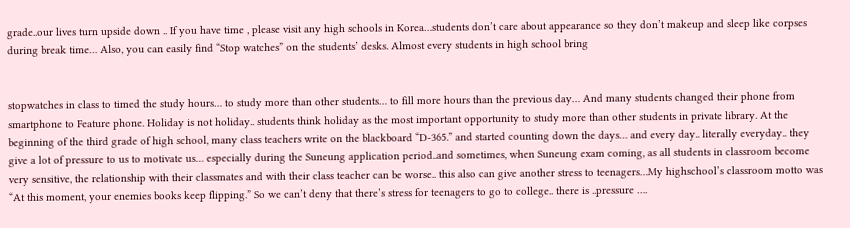grade..our lives turn upside down .. If you have time , please visit any high schools in Korea…students don’t care about appearance so they don’t makeup and sleep like corpses during break time… Also, you can easily find “Stop watches” on the students’ desks. Almost every students in high school bring


stopwatches in class to timed the study hours… to study more than other students… to fill more hours than the previous day… And many students changed their phone from smartphone to Feature phone. Holiday is not holiday.. students think holiday as the most important opportunity to study more than other students in private library. At the beginning of the third grade of high school, many class teachers write on the blackboard “D-365.” and started counting down the days… and every day.. literally everyday.. they give a lot of pressure to us to motivate us… especially during the Suneung application period..and sometimes, when Suneung exam coming, as all students in classroom become very sensitive, the relationship with their classmates and with their class teacher can be worse.. this also can give another stress to teenagers…My highschool’s classroom motto was “At this moment, your enemies books keep flipping.” So we can’t deny that there’s stress for teenagers to go to college.. there is ..pressure ….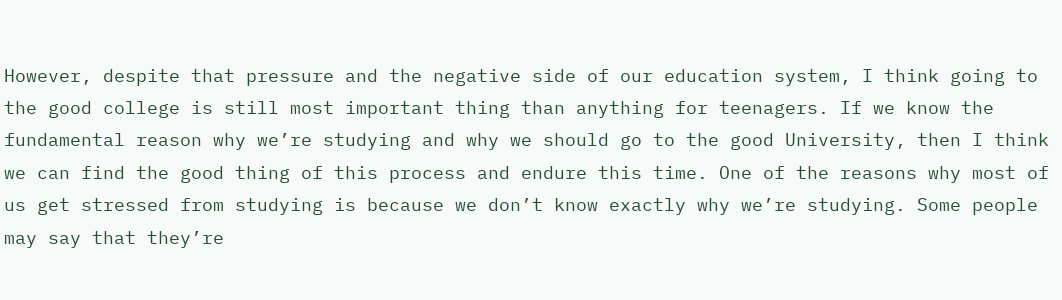However, despite that pressure and the negative side of our education system, I think going to the good college is still most important thing than anything for teenagers. If we know the fundamental reason why we’re studying and why we should go to the good University, then I think we can find the good thing of this process and endure this time. One of the reasons why most of us get stressed from studying is because we don’t know exactly why we’re studying. Some people may say that they’re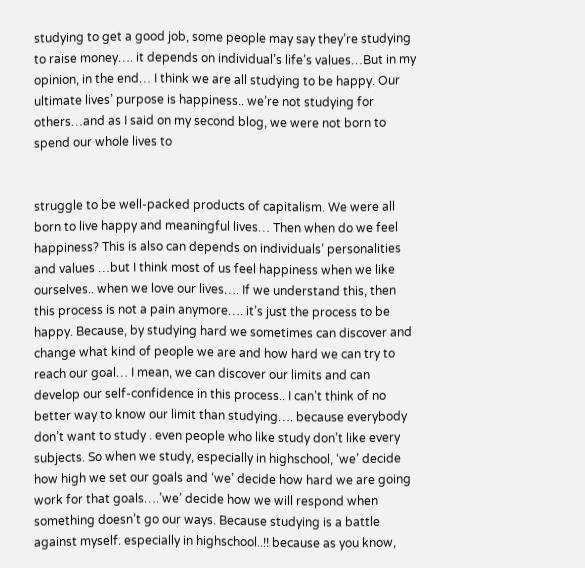studying to get a good job, some people may say they’re studying to raise money…. it depends on individual’s life’s values…But in my opinion, in the end… I think we are all studying to be happy. Our ultimate lives’ purpose is happiness.. we’re not studying for others…and as I said on my second blog, we were not born to spend our whole lives to


struggle to be well-packed products of capitalism. We were all born to live happy and meaningful lives… Then when do we feel happiness? This is also can depends on individuals’ personalities and values …but I think most of us feel happiness when we like ourselves.. when we love our lives…. If we understand this, then this process is not a pain anymore…. it’s just the process to be happy. Because, by studying hard we sometimes can discover and change what kind of people we are and how hard we can try to reach our goal… I mean, we can discover our limits and can develop our self-confidence in this process.. I can’t think of no better way to know our limit than studying…. because everybody don’t want to study . even people who like study don’t like every subjects. So when we study, especially in highschool, ‘we’ decide how high we set our goals and ‘we’ decide how hard we are going work for that goals….’we’ decide how we will respond when something doesn’t go our ways. Because studying is a battle against myself. especially in highschool..!! because as you know,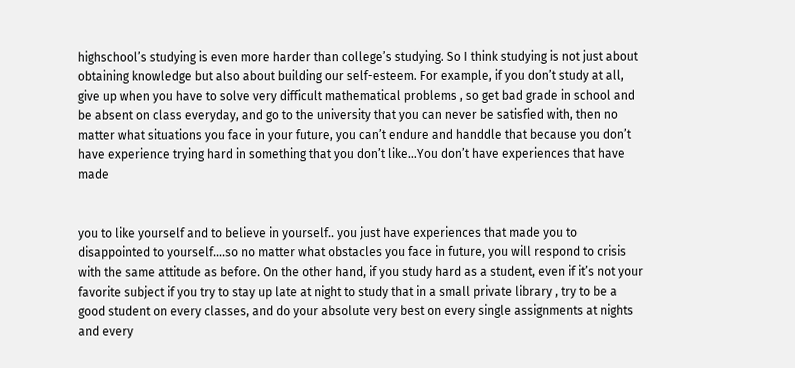highschool’s studying is even more harder than college’s studying. So I think studying is not just about obtaining knowledge but also about building our self-esteem. For example, if you don’t study at all, give up when you have to solve very difficult mathematical problems , so get bad grade in school and be absent on class everyday, and go to the university that you can never be satisfied with, then no matter what situations you face in your future, you can’t endure and handdle that because you don’t have experience trying hard in something that you don’t like…You don’t have experiences that have made


you to like yourself and to believe in yourself.. you just have experiences that made you to disappointed to yourself….so no matter what obstacles you face in future, you will respond to crisis with the same attitude as before. On the other hand, if you study hard as a student, even if it’s not your favorite subject if you try to stay up late at night to study that in a small private library , try to be a good student on every classes, and do your absolute very best on every single assignments at nights and every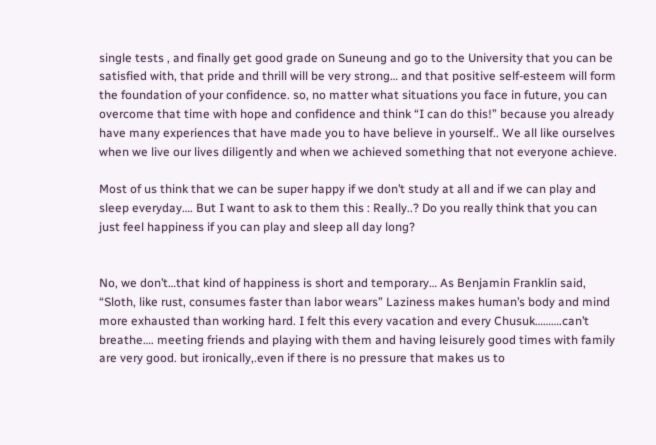single tests , and finally get good grade on Suneung and go to the University that you can be satisfied with, that pride and thrill will be very strong… and that positive self-esteem will form the foundation of your confidence. so, no matter what situations you face in future, you can overcome that time with hope and confidence and think “I can do this!” because you already have many experiences that have made you to have believe in yourself.. We all like ourselves when we live our lives diligently and when we achieved something that not everyone achieve.

Most of us think that we can be super happy if we don’t study at all and if we can play and sleep everyday…. But I want to ask to them this : Really..? Do you really think that you can just feel happiness if you can play and sleep all day long?


No, we don’t…that kind of happiness is short and temporary… As Benjamin Franklin said, “Sloth, like rust, consumes faster than labor wears” Laziness makes human’s body and mind more exhausted than working hard. I felt this every vacation and every Chusuk……….can’t breathe…. meeting friends and playing with them and having leisurely good times with family are very good. but ironically,.even if there is no pressure that makes us to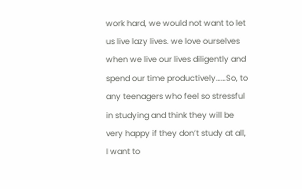work hard, we would not want to let us live lazy lives. we love ourselves when we live our lives diligently and spend our time productively……So, to any teenagers who feel so stressful in studying and think they will be very happy if they don’t study at all, I want to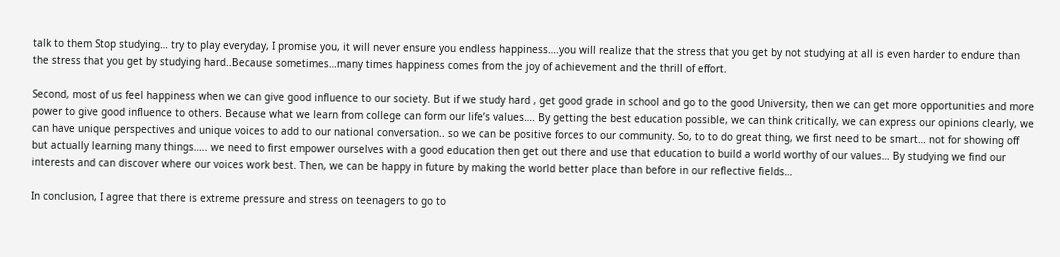talk to them Stop studying… try to play everyday, I promise you, it will never ensure you endless happiness….you will realize that the stress that you get by not studying at all is even harder to endure than the stress that you get by studying hard..Because sometimes…many times happiness comes from the joy of achievement and the thrill of effort.

Second, most of us feel happiness when we can give good influence to our society. But if we study hard , get good grade in school and go to the good University, then we can get more opportunities and more power to give good influence to others. Because what we learn from college can form our life’s values…. By getting the best education possible, we can think critically, we can express our opinions clearly, we can have unique perspectives and unique voices to add to our national conversation.. so we can be positive forces to our community. So, to to do great thing, we first need to be smart… not for showing off but actually learning many things….. we need to first empower ourselves with a good education then get out there and use that education to build a world worthy of our values… By studying we find our interests and can discover where our voices work best. Then, we can be happy in future by making the world better place than before in our reflective fields…

In conclusion, I agree that there is extreme pressure and stress on teenagers to go to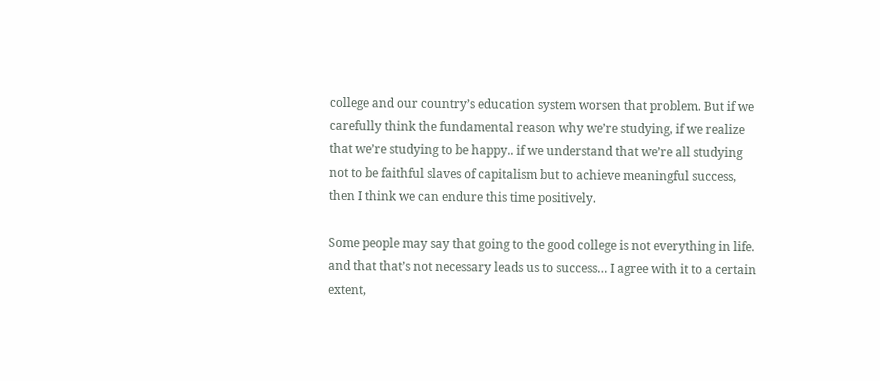college and our country’s education system worsen that problem. But if we carefully think the fundamental reason why we’re studying, if we realize that we’re studying to be happy.. if we understand that we’re all studying not to be faithful slaves of capitalism but to achieve meaningful success, then I think we can endure this time positively.

Some people may say that going to the good college is not everything in life. and that that’s not necessary leads us to success… I agree with it to a certain extent,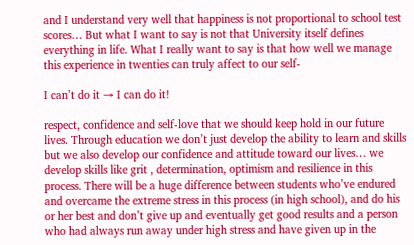and I understand very well that happiness is not proportional to school test scores… But what I want to say is not that University itself defines everything in life. What I really want to say is that how well we manage this experience in twenties can truly affect to our self-

I can’t do it → I can do it!

respect, confidence and self-love that we should keep hold in our future lives. Through education we don’t just develop the ability to learn and skills but we also develop our confidence and attitude toward our lives… we develop skills like grit , determination, optimism and resilience in this process. There will be a huge difference between students who’ve endured and overcame the extreme stress in this process (in high school), and do his or her best and don’t give up and eventually get good results and a person who had always run away under high stress and have given up in the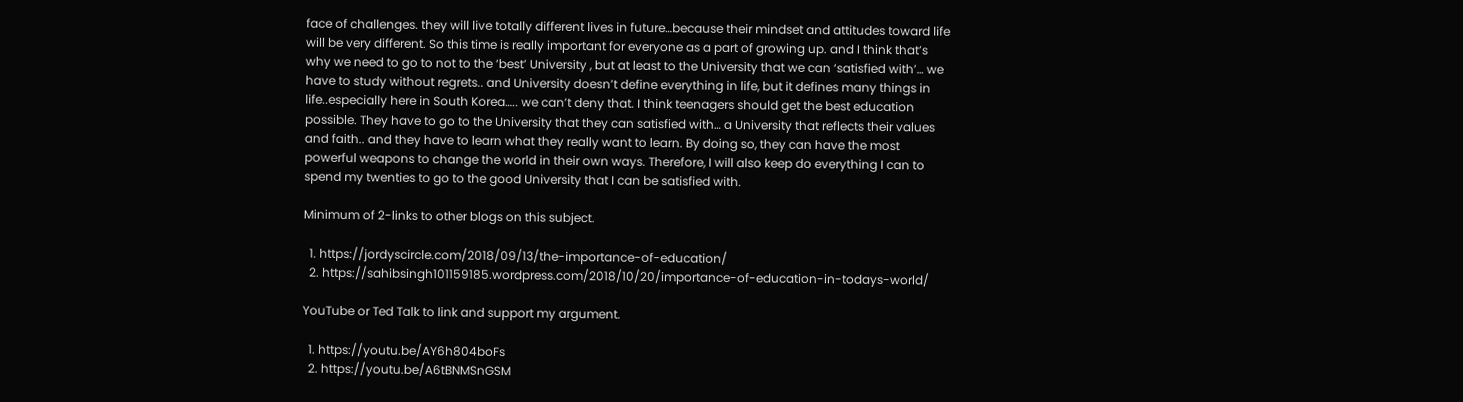face of challenges. they will live totally different lives in future…because their mindset and attitudes toward life will be very different. So this time is really important for everyone as a part of growing up. and I think that’s why we need to go to not to the ‘best’ University , but at least to the University that we can ‘satisfied with’… we have to study without regrets.. and University doesn’t define everything in life, but it defines many things in life..especially here in South Korea….. we can’t deny that. I think teenagers should get the best education possible. They have to go to the University that they can satisfied with… a University that reflects their values and faith.. and they have to learn what they really want to learn. By doing so, they can have the most powerful weapons to change the world in their own ways. Therefore, I will also keep do everything I can to spend my twenties to go to the good University that I can be satisfied with.

Minimum of 2-links to other blogs on this subject.

  1. https://jordyscircle.com/2018/09/13/the-importance-of-education/
  2. https://sahibsingh101159185.wordpress.com/2018/10/20/importance-of-education-in-todays-world/

YouTube or Ted Talk to link and support my argument.

  1. https://youtu.be/AY6h804boFs
  2. https://youtu.be/A6tBNMSnGSM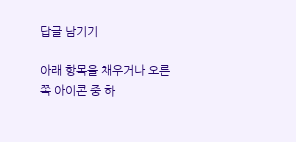답글 남기기

아래 항목을 채우거나 오른쪽 아이콘 중 하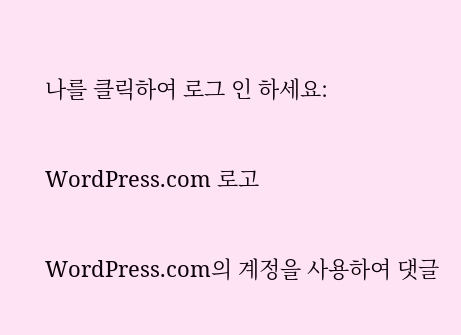나를 클릭하여 로그 인 하세요:

WordPress.com 로고

WordPress.com의 계정을 사용하여 댓글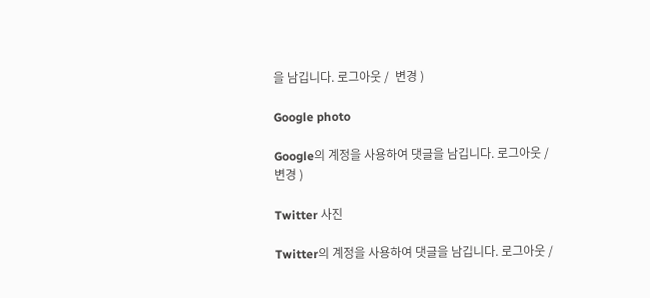을 남깁니다. 로그아웃 /  변경 )

Google photo

Google의 계정을 사용하여 댓글을 남깁니다. 로그아웃 /  변경 )

Twitter 사진

Twitter의 계정을 사용하여 댓글을 남깁니다. 로그아웃 /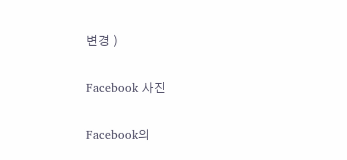변경 )

Facebook 사진

Facebook의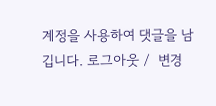계정을 사용하여 댓글을 남깁니다. 로그아웃 /  변경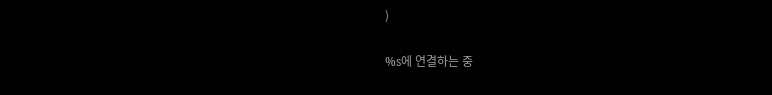)

%s에 연결하는 중